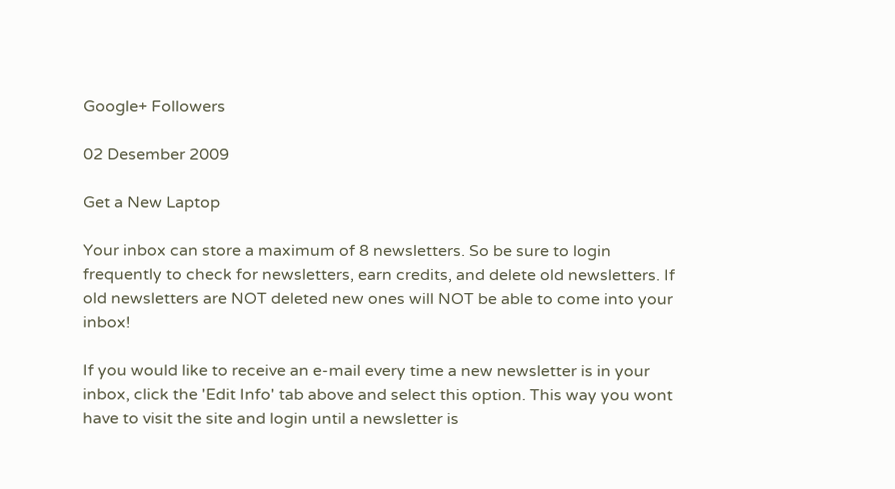Google+ Followers

02 Desember 2009

Get a New Laptop

Your inbox can store a maximum of 8 newsletters. So be sure to login frequently to check for newsletters, earn credits, and delete old newsletters. If old newsletters are NOT deleted new ones will NOT be able to come into your inbox!

If you would like to receive an e-mail every time a new newsletter is in your inbox, click the 'Edit Info' tab above and select this option. This way you wont have to visit the site and login until a newsletter is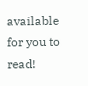available for you to read!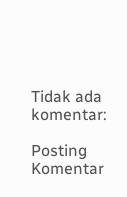Tidak ada komentar:

Posting Komentar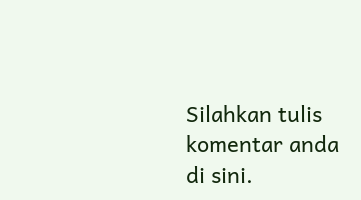Silahkan tulis komentar anda di sini.